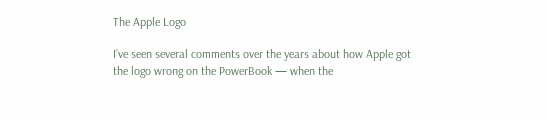The Apple Logo

I’ve seen several comments over the years about how Apple got the logo wrong on the PowerBook — when the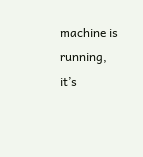machine is running, it’s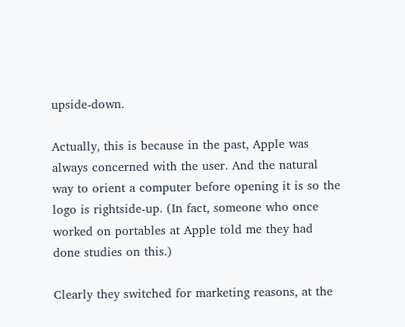upside-down.

Actually, this is because in the past, Apple was always concerned with the user. And the natural way to orient a computer before opening it is so the logo is rightside-up. (In fact, someone who once worked on portables at Apple told me they had done studies on this.)

Clearly they switched for marketing reasons, at the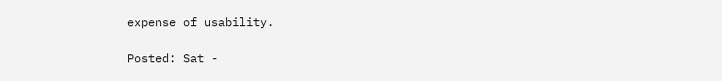expense of usability.

Posted: Sat -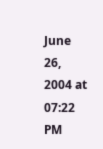June 26, 2004 at 07:22 PM